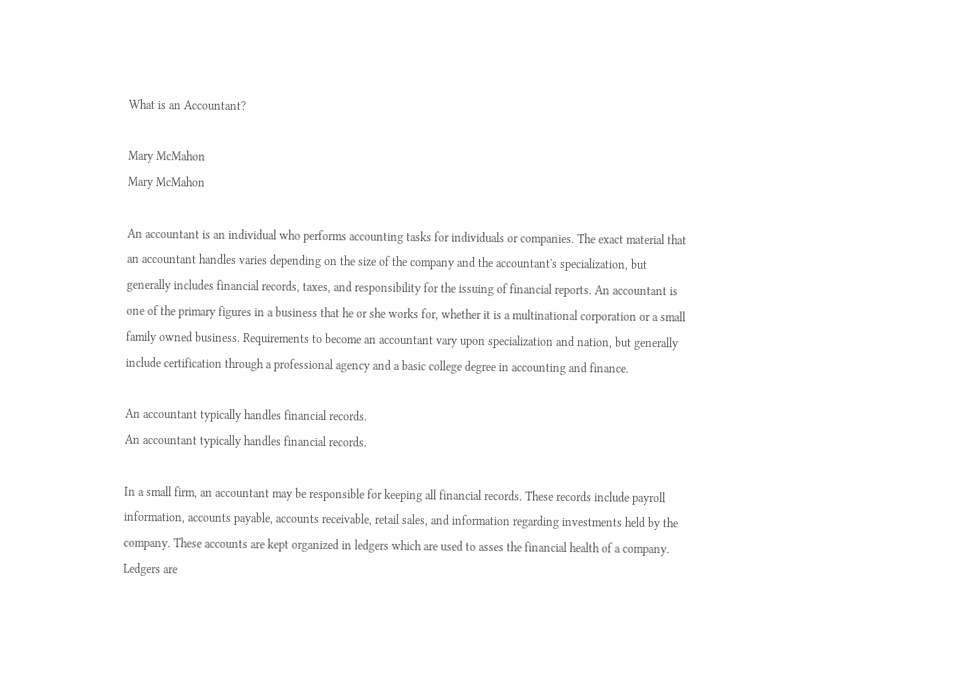What is an Accountant?

Mary McMahon
Mary McMahon

An accountant is an individual who performs accounting tasks for individuals or companies. The exact material that an accountant handles varies depending on the size of the company and the accountant's specialization, but generally includes financial records, taxes, and responsibility for the issuing of financial reports. An accountant is one of the primary figures in a business that he or she works for, whether it is a multinational corporation or a small family owned business. Requirements to become an accountant vary upon specialization and nation, but generally include certification through a professional agency and a basic college degree in accounting and finance.

An accountant typically handles financial records.
An accountant typically handles financial records.

In a small firm, an accountant may be responsible for keeping all financial records. These records include payroll information, accounts payable, accounts receivable, retail sales, and information regarding investments held by the company. These accounts are kept organized in ledgers which are used to asses the financial health of a company. Ledgers are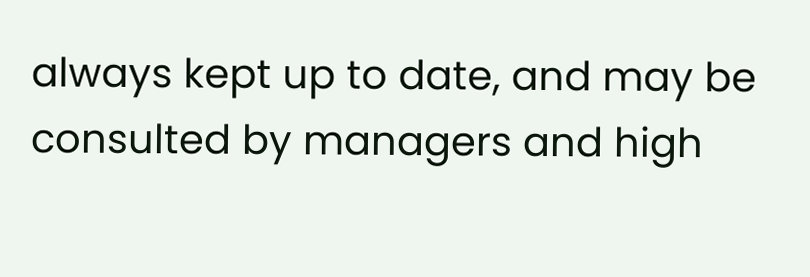always kept up to date, and may be consulted by managers and high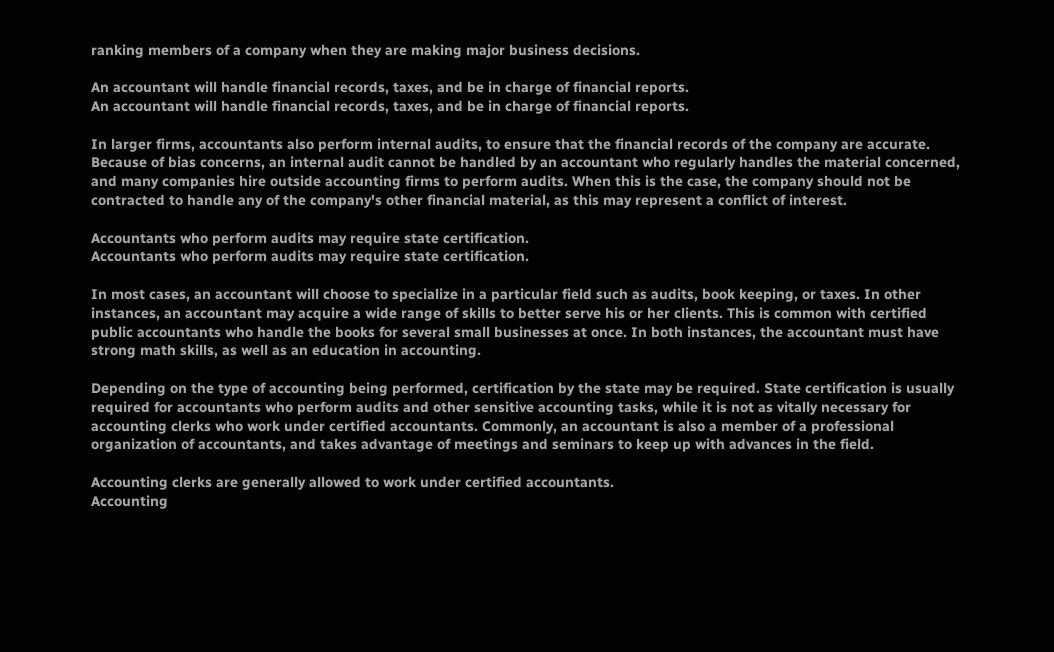ranking members of a company when they are making major business decisions.

An accountant will handle financial records, taxes, and be in charge of financial reports.
An accountant will handle financial records, taxes, and be in charge of financial reports.

In larger firms, accountants also perform internal audits, to ensure that the financial records of the company are accurate. Because of bias concerns, an internal audit cannot be handled by an accountant who regularly handles the material concerned, and many companies hire outside accounting firms to perform audits. When this is the case, the company should not be contracted to handle any of the company's other financial material, as this may represent a conflict of interest.

Accountants who perform audits may require state certification.
Accountants who perform audits may require state certification.

In most cases, an accountant will choose to specialize in a particular field such as audits, book keeping, or taxes. In other instances, an accountant may acquire a wide range of skills to better serve his or her clients. This is common with certified public accountants who handle the books for several small businesses at once. In both instances, the accountant must have strong math skills, as well as an education in accounting.

Depending on the type of accounting being performed, certification by the state may be required. State certification is usually required for accountants who perform audits and other sensitive accounting tasks, while it is not as vitally necessary for accounting clerks who work under certified accountants. Commonly, an accountant is also a member of a professional organization of accountants, and takes advantage of meetings and seminars to keep up with advances in the field.

Accounting clerks are generally allowed to work under certified accountants.
Accounting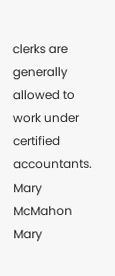clerks are generally allowed to work under certified accountants.
Mary McMahon
Mary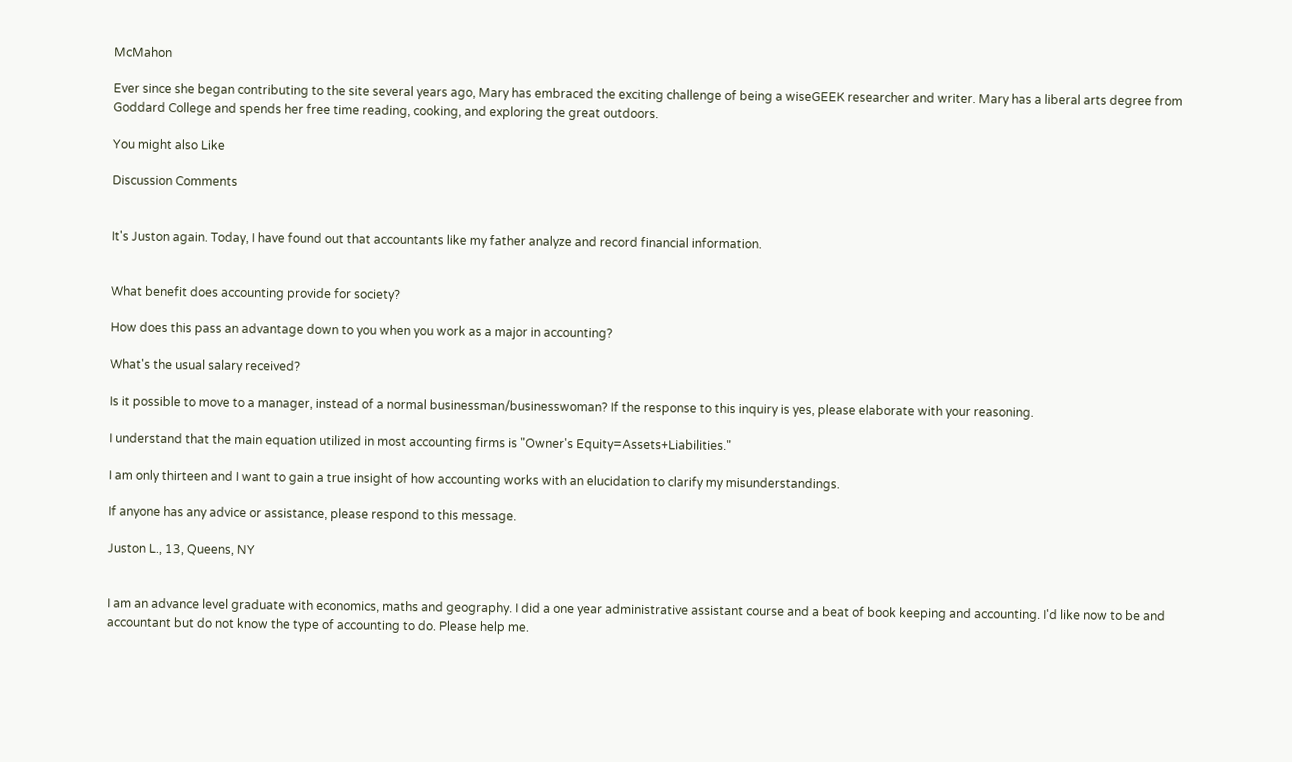McMahon

Ever since she began contributing to the site several years ago, Mary has embraced the exciting challenge of being a wiseGEEK researcher and writer. Mary has a liberal arts degree from Goddard College and spends her free time reading, cooking, and exploring the great outdoors.

You might also Like

Discussion Comments


It's Juston again. Today, I have found out that accountants like my father analyze and record financial information.


What benefit does accounting provide for society?

How does this pass an advantage down to you when you work as a major in accounting?

What's the usual salary received?

Is it possible to move to a manager, instead of a normal businessman/businesswoman? If the response to this inquiry is yes, please elaborate with your reasoning.

I understand that the main equation utilized in most accounting firms is "Owner's Equity=Assets+Liabilities."

I am only thirteen and I want to gain a true insight of how accounting works with an elucidation to clarify my misunderstandings.

If anyone has any advice or assistance, please respond to this message.

Juston L., 13, Queens, NY


I am an advance level graduate with economics, maths and geography. I did a one year administrative assistant course and a beat of book keeping and accounting. I'd like now to be and accountant but do not know the type of accounting to do. Please help me.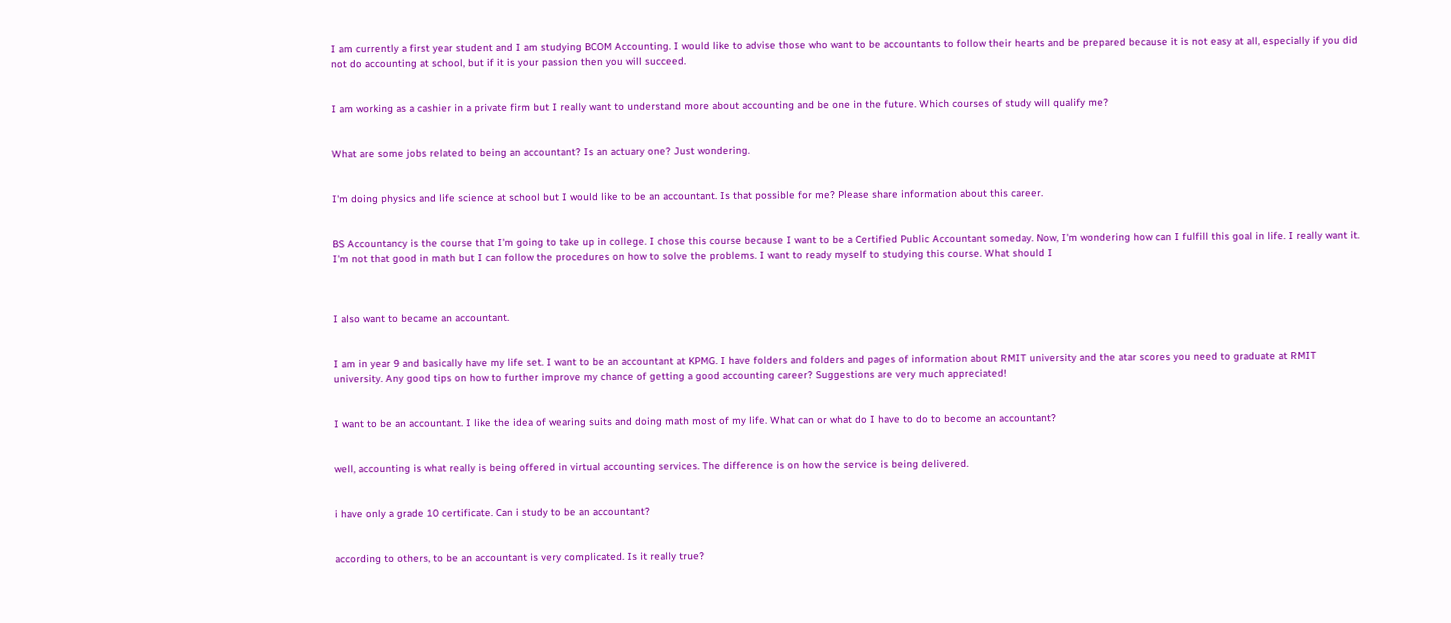I am currently a first year student and I am studying BCOM Accounting. I would like to advise those who want to be accountants to follow their hearts and be prepared because it is not easy at all, especially if you did not do accounting at school, but if it is your passion then you will succeed.


I am working as a cashier in a private firm but I really want to understand more about accounting and be one in the future. Which courses of study will qualify me?


What are some jobs related to being an accountant? Is an actuary one? Just wondering.


I'm doing physics and life science at school but I would like to be an accountant. Is that possible for me? Please share information about this career.


BS Accountancy is the course that I'm going to take up in college. I chose this course because I want to be a Certified Public Accountant someday. Now, I'm wondering how can I fulfill this goal in life. I really want it. I'm not that good in math but I can follow the procedures on how to solve the problems. I want to ready myself to studying this course. What should I



I also want to became an accountant.


I am in year 9 and basically have my life set. I want to be an accountant at KPMG. I have folders and folders and pages of information about RMIT university and the atar scores you need to graduate at RMIT university. Any good tips on how to further improve my chance of getting a good accounting career? Suggestions are very much appreciated!


I want to be an accountant. I like the idea of wearing suits and doing math most of my life. What can or what do I have to do to become an accountant?


well, accounting is what really is being offered in virtual accounting services. The difference is on how the service is being delivered.


i have only a grade 10 certificate. Can i study to be an accountant?


according to others, to be an accountant is very complicated. Is it really true?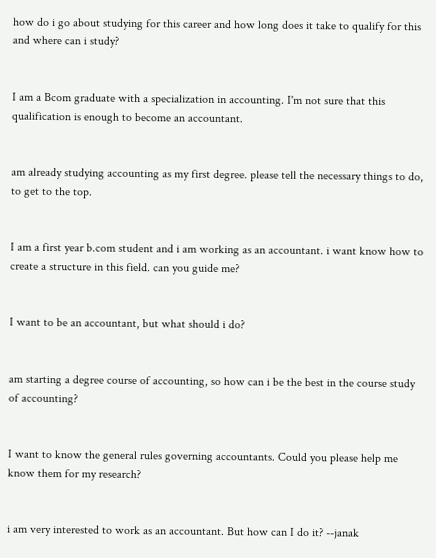how do i go about studying for this career and how long does it take to qualify for this and where can i study?


I am a Bcom graduate with a specialization in accounting. I'm not sure that this qualification is enough to become an accountant.


am already studying accounting as my first degree. please tell the necessary things to do, to get to the top.


I am a first year b.com student and i am working as an accountant. i want know how to create a structure in this field. can you guide me?


I want to be an accountant, but what should i do?


am starting a degree course of accounting, so how can i be the best in the course study of accounting?


I want to know the general rules governing accountants. Could you please help me know them for my research?


i am very interested to work as an accountant. But how can I do it? --janak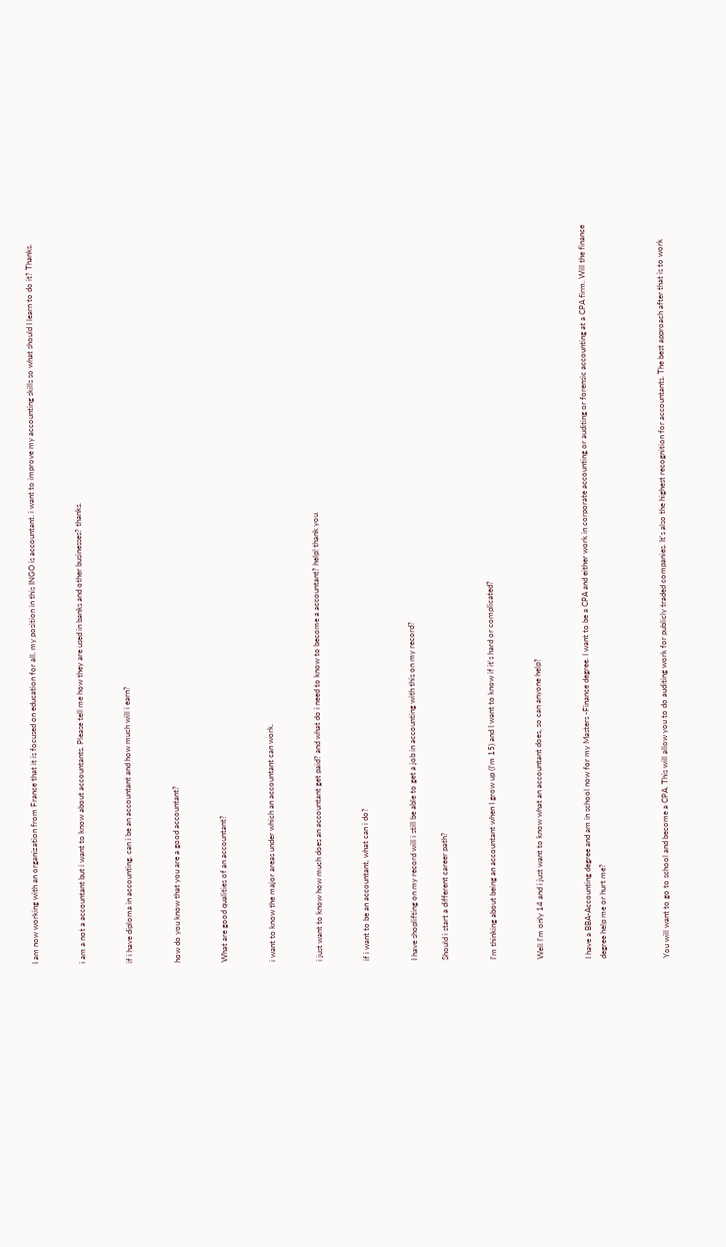I am now working with an organization from France that it is focused on education for all. my position in this INGO is accountant. i want to improve my accounting skills so what should I learn to do it? Thanks.


i am a not a accountant but i want to know about accountants. Please tell me how they are used in banks and other businesses? thanks.


if i have diploma in accounting. can i be an accountant and how much will i earn?


how do you know that you are a good accountant?


What are good qualities of an accountant?


i want to know the major areas under which an accountant can work.


i just want to know how much does an accountant get paid? and what do i need to know to become a accountant? help! thank you.


if i want to be an accountant, what can i do?


I have shoplifting on my record will i still be able to get a job in accounting with this on my record?

Should i start a different career path?


I'm thinking about being an accountant when I grow up (I'm 15) and I want to know if it's hard or complicated?


Well I'm only 14 and i just want to know what an accountant does, so can anyone help?


I have a BBA-Accounting degree and am in school now for my Masters -Finance degree. I want to be a CPA and either work in corporate accounting or auditing or forensic accounting at a CPA firm. Will the finance degree help me or hurt me?



You will want to go to school and become a CPA. This will allow you to do auditing work for publicly traded companies. It's also the highest recognition for accountants. The best approach after that is to work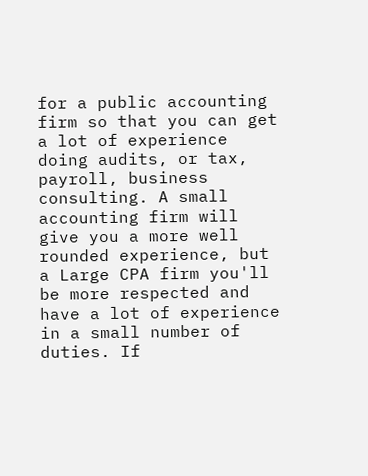for a public accounting firm so that you can get a lot of experience doing audits, or tax, payroll, business consulting. A small accounting firm will give you a more well rounded experience, but a Large CPA firm you'll be more respected and have a lot of experience in a small number of duties. If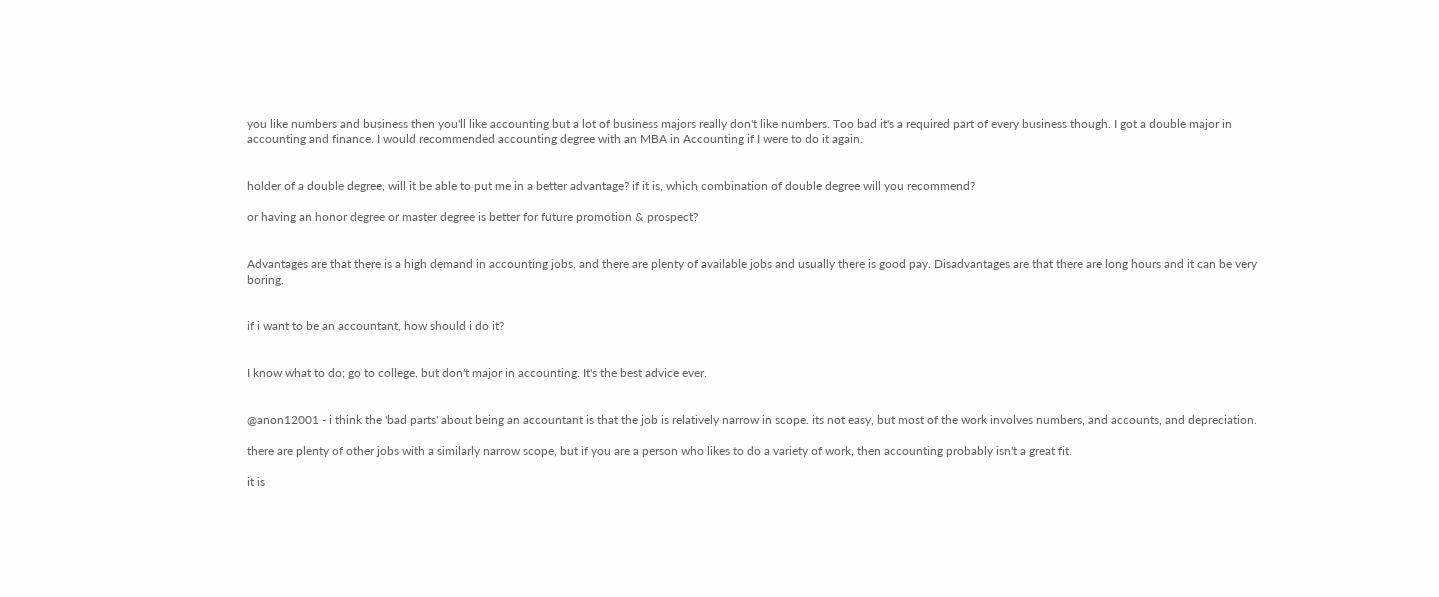you like numbers and business then you'll like accounting but a lot of business majors really don't like numbers. Too bad it's a required part of every business though. I got a double major in accounting and finance. I would recommended accounting degree with an MBA in Accounting if I were to do it again.


holder of a double degree, will it be able to put me in a better advantage? if it is, which combination of double degree will you recommend?

or having an honor degree or master degree is better for future promotion & prospect?


Advantages are that there is a high demand in accounting jobs, and there are plenty of available jobs and usually there is good pay. Disadvantages are that there are long hours and it can be very boring.


if i want to be an accountant, how should i do it?


I know what to do; go to college, but don't major in accounting. It's the best advice ever.


@anon12001 - i think the 'bad parts' about being an accountant is that the job is relatively narrow in scope. its not easy, but most of the work involves numbers, and accounts, and depreciation.

there are plenty of other jobs with a similarly narrow scope, but if you are a person who likes to do a variety of work, then accounting probably isn't a great fit.

it is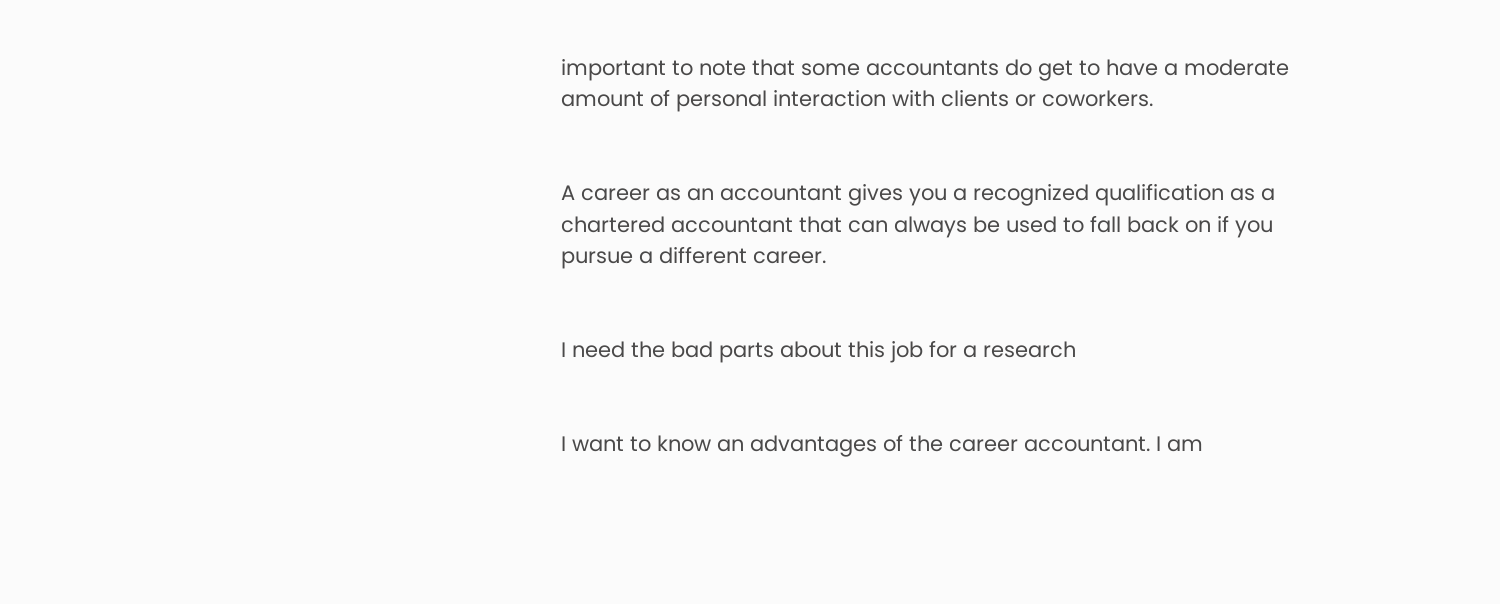important to note that some accountants do get to have a moderate amount of personal interaction with clients or coworkers.


A career as an accountant gives you a recognized qualification as a chartered accountant that can always be used to fall back on if you pursue a different career.


I need the bad parts about this job for a research


I want to know an advantages of the career accountant. I am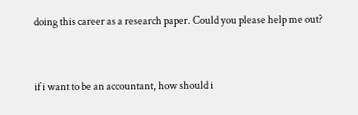doing this career as a research paper. Could you please help me out?


if i want to be an accountant, how should i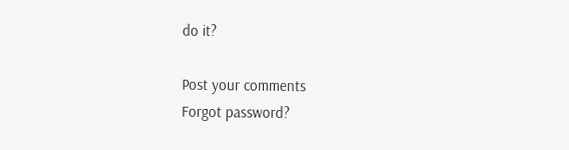do it?

Post your comments
Forgot password?